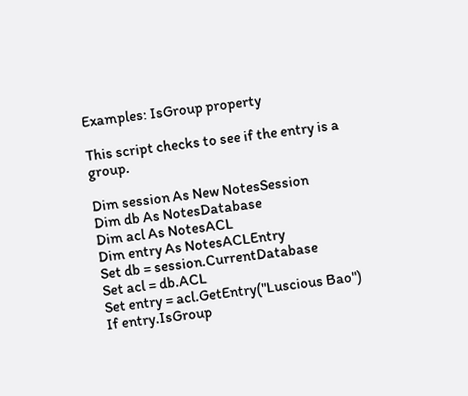Examples: IsGroup property

This script checks to see if the entry is a group.

Dim session As New NotesSession
Dim db As NotesDatabase
Dim acl As NotesACL
Dim entry As NotesACLEntry
Set db = session.CurrentDatabase
Set acl = db.ACL
Set entry = acl.GetEntry("Luscious Bao")
If entry.IsGroup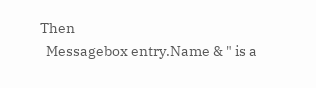Then
  Messagebox entry.Name & " is a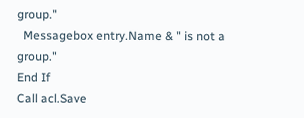group."
  Messagebox entry.Name & " is not a group."
End If
Call acl.Save